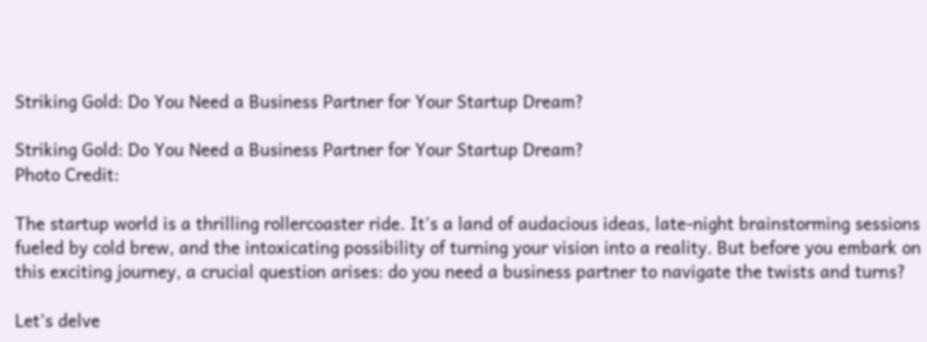Striking Gold: Do You Need a Business Partner for Your Startup Dream?

Striking Gold: Do You Need a Business Partner for Your Startup Dream?
Photo Credit:

The startup world is a thrilling rollercoaster ride. It’s a land of audacious ideas, late-night brainstorming sessions fueled by cold brew, and the intoxicating possibility of turning your vision into a reality. But before you embark on this exciting journey, a crucial question arises: do you need a business partner to navigate the twists and turns?

Let’s delve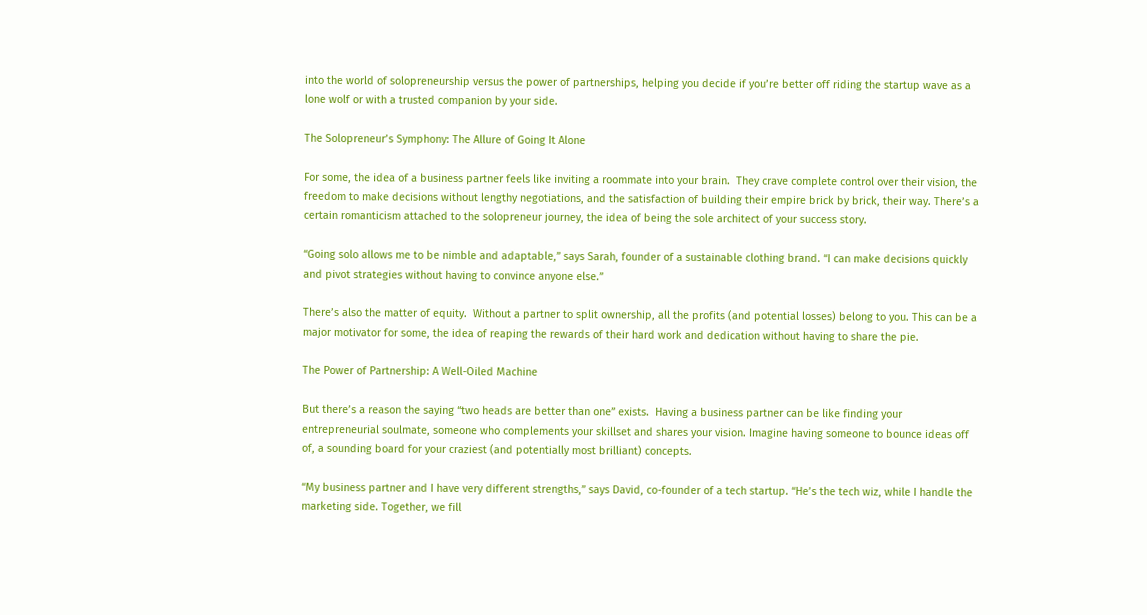into the world of solopreneurship versus the power of partnerships, helping you decide if you’re better off riding the startup wave as a lone wolf or with a trusted companion by your side.

The Solopreneur’s Symphony: The Allure of Going It Alone

For some, the idea of a business partner feels like inviting a roommate into your brain.  They crave complete control over their vision, the freedom to make decisions without lengthy negotiations, and the satisfaction of building their empire brick by brick, their way. There’s a certain romanticism attached to the solopreneur journey, the idea of being the sole architect of your success story.

“Going solo allows me to be nimble and adaptable,” says Sarah, founder of a sustainable clothing brand. “I can make decisions quickly and pivot strategies without having to convince anyone else.”

There’s also the matter of equity.  Without a partner to split ownership, all the profits (and potential losses) belong to you. This can be a major motivator for some, the idea of reaping the rewards of their hard work and dedication without having to share the pie.

The Power of Partnership: A Well-Oiled Machine

But there’s a reason the saying “two heads are better than one” exists.  Having a business partner can be like finding your entrepreneurial soulmate, someone who complements your skillset and shares your vision. Imagine having someone to bounce ideas off of, a sounding board for your craziest (and potentially most brilliant) concepts.

“My business partner and I have very different strengths,” says David, co-founder of a tech startup. “He’s the tech wiz, while I handle the marketing side. Together, we fill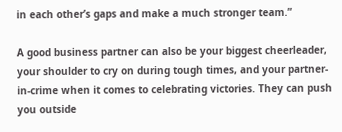in each other’s gaps and make a much stronger team.”

A good business partner can also be your biggest cheerleader, your shoulder to cry on during tough times, and your partner-in-crime when it comes to celebrating victories. They can push you outside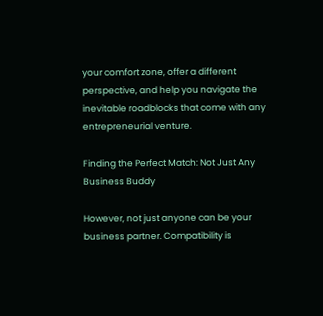your comfort zone, offer a different perspective, and help you navigate the inevitable roadblocks that come with any entrepreneurial venture.

Finding the Perfect Match: Not Just Any Business Buddy

However, not just anyone can be your business partner. Compatibility is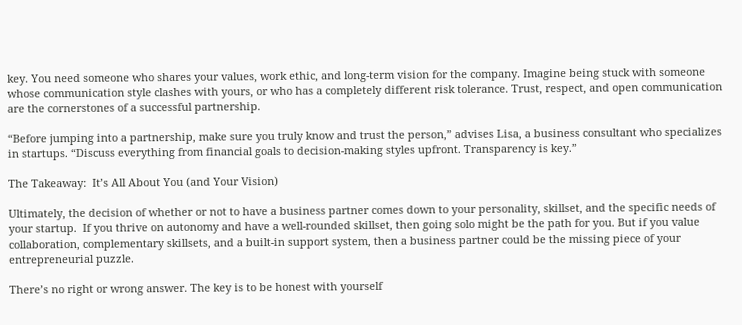key. You need someone who shares your values, work ethic, and long-term vision for the company. Imagine being stuck with someone whose communication style clashes with yours, or who has a completely different risk tolerance. Trust, respect, and open communication are the cornerstones of a successful partnership.

“Before jumping into a partnership, make sure you truly know and trust the person,” advises Lisa, a business consultant who specializes in startups. “Discuss everything from financial goals to decision-making styles upfront. Transparency is key.”

The Takeaway:  It’s All About You (and Your Vision)

Ultimately, the decision of whether or not to have a business partner comes down to your personality, skillset, and the specific needs of your startup.  If you thrive on autonomy and have a well-rounded skillset, then going solo might be the path for you. But if you value collaboration, complementary skillsets, and a built-in support system, then a business partner could be the missing piece of your entrepreneurial puzzle.

There’s no right or wrong answer. The key is to be honest with yourself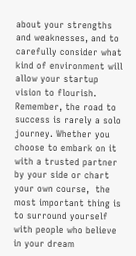about your strengths and weaknesses, and to carefully consider what kind of environment will allow your startup vision to flourish. Remember, the road to success is rarely a solo journey. Whether you choose to embark on it with a trusted partner by your side or chart your own course,  the most important thing is to surround yourself with people who believe in your dream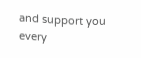and support you every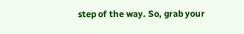step of the way. So, grab your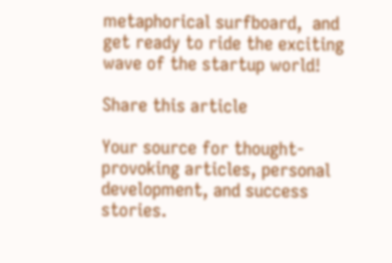metaphorical surfboard,  and get ready to ride the exciting wave of the startup world!

Share this article

Your source for thought-provoking articles, personal development, and success stories.